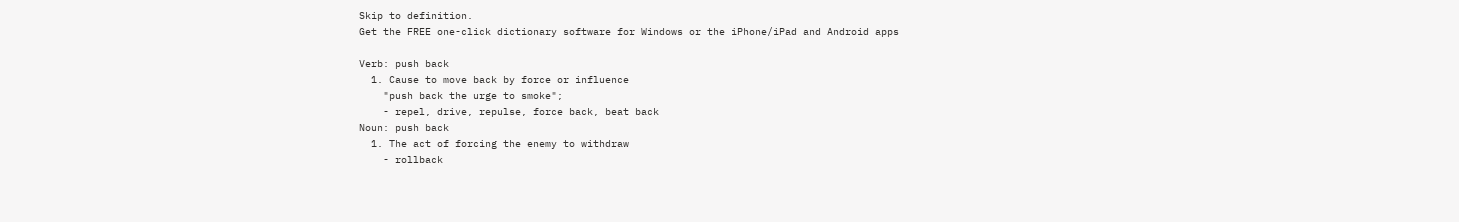Skip to definition.
Get the FREE one-click dictionary software for Windows or the iPhone/iPad and Android apps

Verb: push back
  1. Cause to move back by force or influence
    "push back the urge to smoke";
    - repel, drive, repulse, force back, beat back
Noun: push back
  1. The act of forcing the enemy to withdraw
    - rollback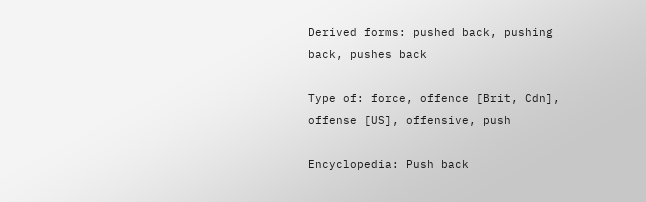Derived forms: pushed back, pushing back, pushes back

Type of: force, offence [Brit, Cdn], offense [US], offensive, push

Encyclopedia: Push back